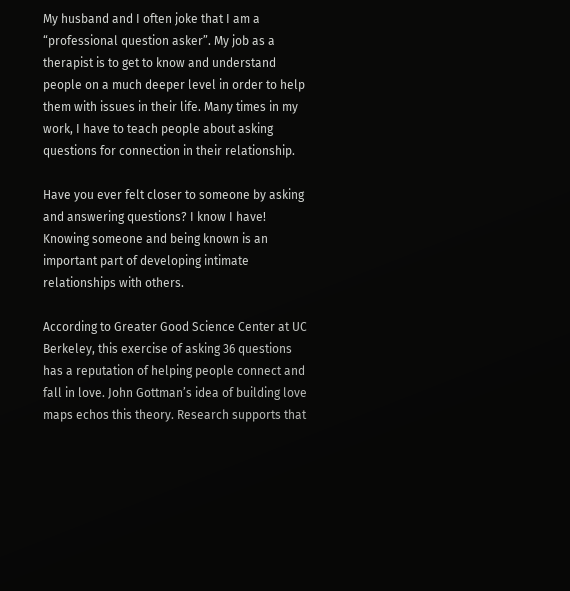My husband and I often joke that I am a “professional question asker”. My job as a therapist is to get to know and understand people on a much deeper level in order to help them with issues in their life. Many times in my work, I have to teach people about asking questions for connection in their relationship.

Have you ever felt closer to someone by asking and answering questions? I know I have! Knowing someone and being known is an important part of developing intimate relationships with others.

According to Greater Good Science Center at UC Berkeley, this exercise of asking 36 questions has a reputation of helping people connect and fall in love. John Gottman’s idea of building love maps echos this theory. Research supports that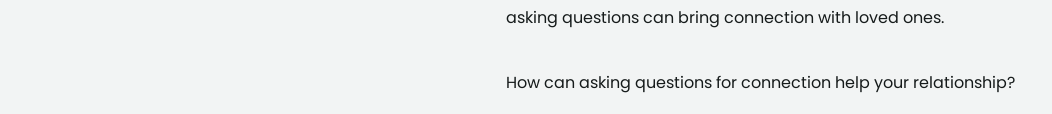asking questions can bring connection with loved ones.

How can asking questions for connection help your relationship?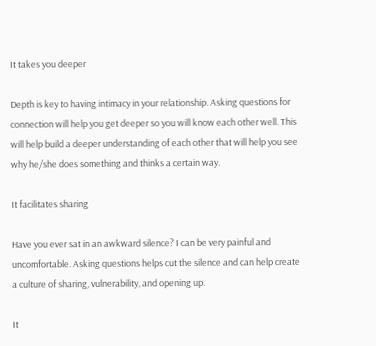It takes you deeper

Depth is key to having intimacy in your relationship. Asking questions for connection will help you get deeper so you will know each other well. This will help build a deeper understanding of each other that will help you see why he/she does something and thinks a certain way.

It facilitates sharing

Have you ever sat in an awkward silence? I can be very painful and uncomfortable. Asking questions helps cut the silence and can help create a culture of sharing, vulnerability, and opening up.

It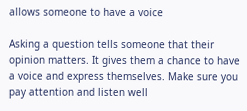allows someone to have a voice

Asking a question tells someone that their opinion matters. It gives them a chance to have a voice and express themselves. Make sure you pay attention and listen well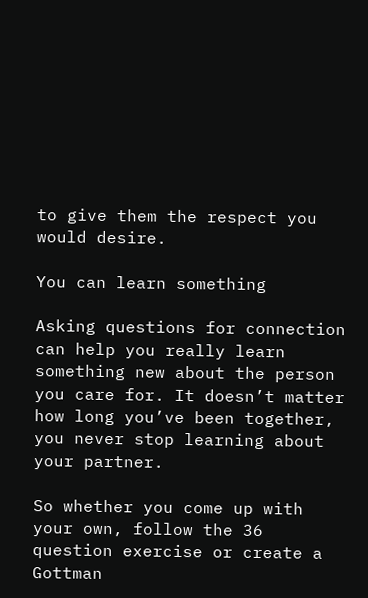to give them the respect you would desire.

You can learn something

Asking questions for connection can help you really learn something new about the person you care for. It doesn’t matter how long you’ve been together, you never stop learning about your partner.

So whether you come up with your own, follow the 36 question exercise or create a Gottman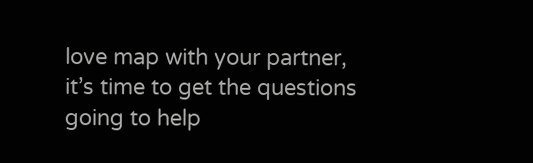love map with your partner, it’s time to get the questions going to help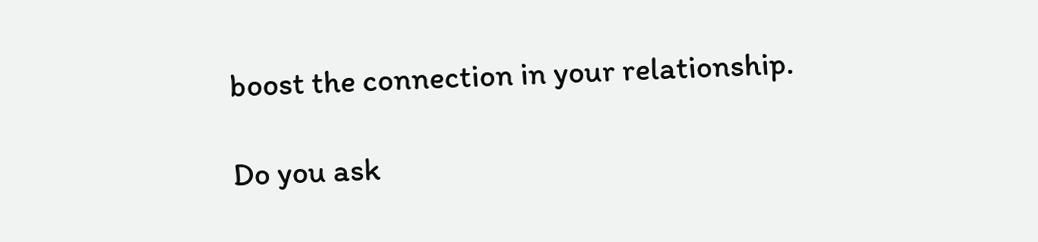boost the connection in your relationship.

Do you ask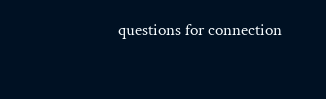questions for connection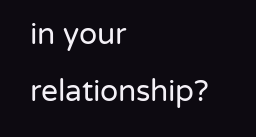in your relationship?